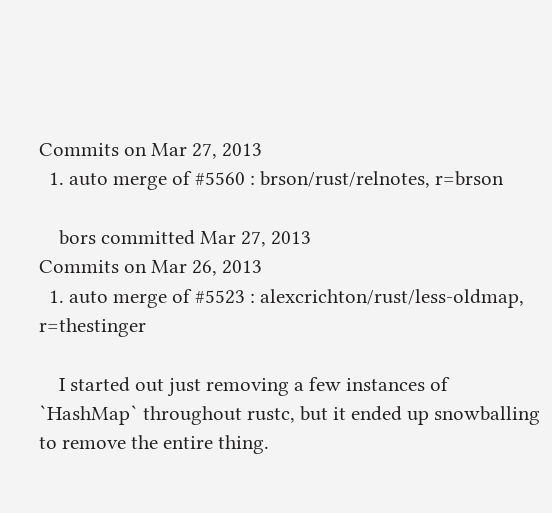Commits on Mar 27, 2013
  1. auto merge of #5560 : brson/rust/relnotes, r=brson

    bors committed Mar 27, 2013
Commits on Mar 26, 2013
  1. auto merge of #5523 : alexcrichton/rust/less-oldmap, r=thestinger

    I started out just removing a few instances of `HashMap` throughout rustc, but it ended up snowballing to remove the entire thing.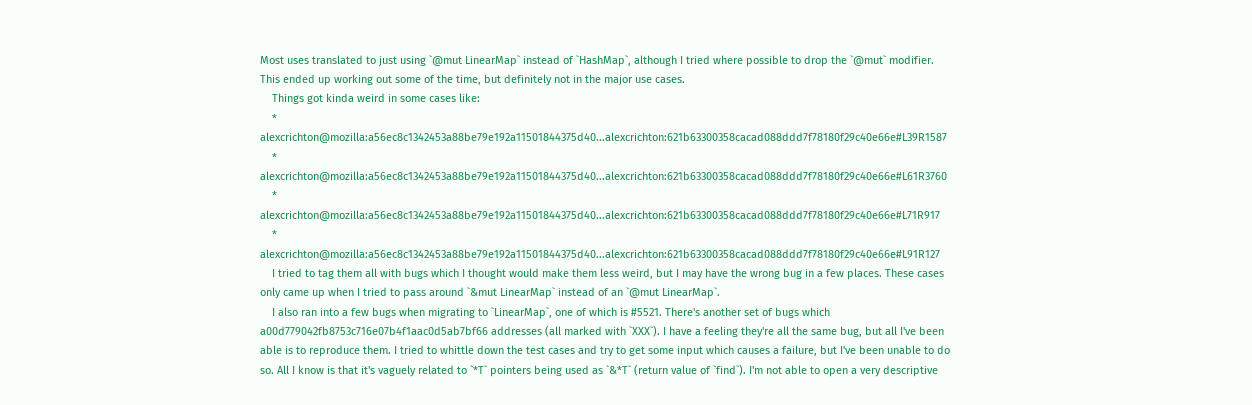Most uses translated to just using `@mut LinearMap` instead of `HashMap`, although I tried where possible to drop the `@mut` modifier. This ended up working out some of the time, but definitely not in the major use cases.
    Things got kinda weird in some cases like:
    * alexcrichton@mozilla:a56ec8c1342453a88be79e192a11501844375d40...alexcrichton:621b63300358cacad088ddd7f78180f29c40e66e#L39R1587
    * alexcrichton@mozilla:a56ec8c1342453a88be79e192a11501844375d40...alexcrichton:621b63300358cacad088ddd7f78180f29c40e66e#L61R3760
    * alexcrichton@mozilla:a56ec8c1342453a88be79e192a11501844375d40...alexcrichton:621b63300358cacad088ddd7f78180f29c40e66e#L71R917
    * alexcrichton@mozilla:a56ec8c1342453a88be79e192a11501844375d40...alexcrichton:621b63300358cacad088ddd7f78180f29c40e66e#L91R127
    I tried to tag them all with bugs which I thought would make them less weird, but I may have the wrong bug in a few places. These cases only came up when I tried to pass around `&mut LinearMap` instead of an `@mut LinearMap`.
    I also ran into a few bugs when migrating to `LinearMap`, one of which is #5521. There's another set of bugs which a00d779042fb8753c716e07b4f1aac0d5ab7bf66 addresses (all marked with `XXX`). I have a feeling they're all the same bug, but all I've been able is to reproduce them. I tried to whittle down the test cases and try to get some input which causes a failure, but I've been unable to do so. All I know is that it's vaguely related to `*T` pointers being used as `&*T` (return value of `find`). I'm not able to open a very descriptive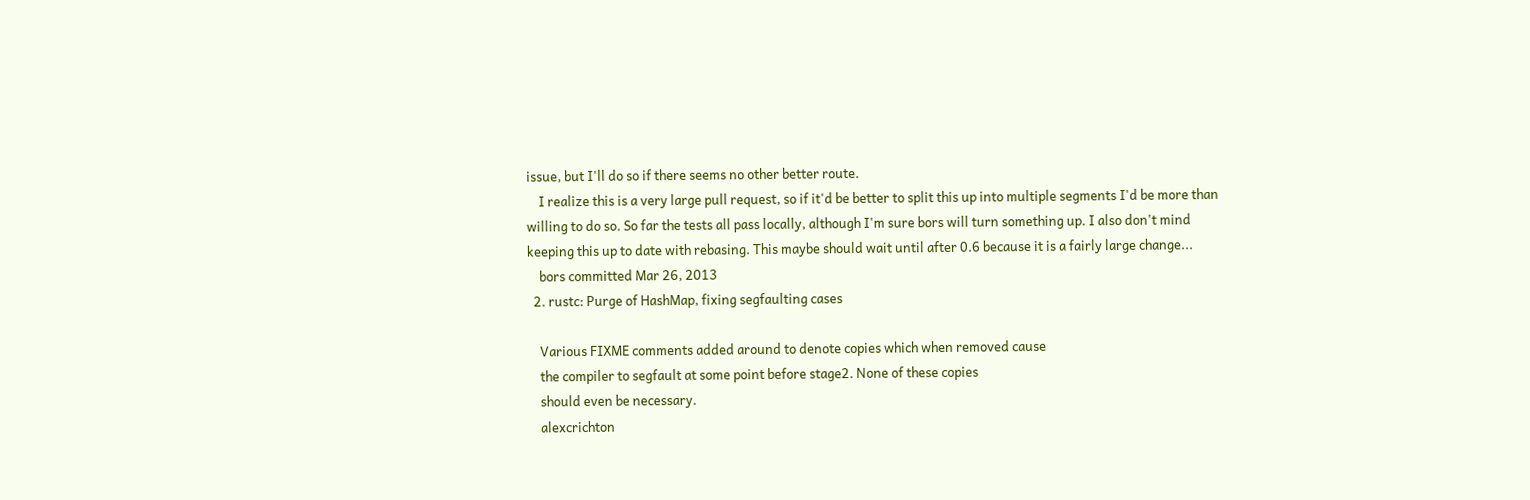issue, but I'll do so if there seems no other better route.
    I realize this is a very large pull request, so if it'd be better to split this up into multiple segments I'd be more than willing to do so. So far the tests all pass locally, although I'm sure bors will turn something up. I also don't mind keeping this up to date with rebasing. This maybe should wait until after 0.6 because it is a fairly large change...
    bors committed Mar 26, 2013
  2. rustc: Purge of HashMap, fixing segfaulting cases

    Various FIXME comments added around to denote copies which when removed cause
    the compiler to segfault at some point before stage2. None of these copies
    should even be necessary.
    alexcrichton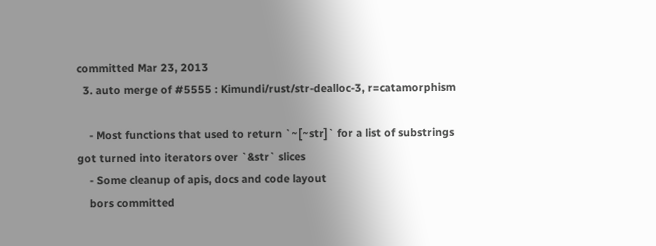committed Mar 23, 2013
  3. auto merge of #5555 : Kimundi/rust/str-dealloc-3, r=catamorphism

    - Most functions that used to return `~[~str]` for a list of substrings got turned into iterators over `&str` slices
    - Some cleanup of apis, docs and code layout
    bors committed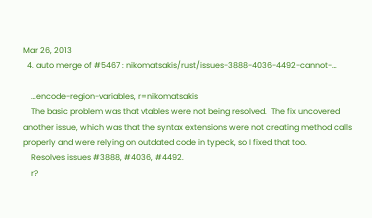Mar 26, 2013
  4. auto merge of #5467 : nikomatsakis/rust/issues-3888-4036-4492-cannot-…

    …encode-region-variables, r=nikomatsakis
    The basic problem was that vtables were not being resolved.  The fix uncovered another issue, which was that the syntax extensions were not creating method calls properly and were relying on outdated code in typeck, so I fixed that too.
    Resolves issues #3888, #4036, #4492.
    r?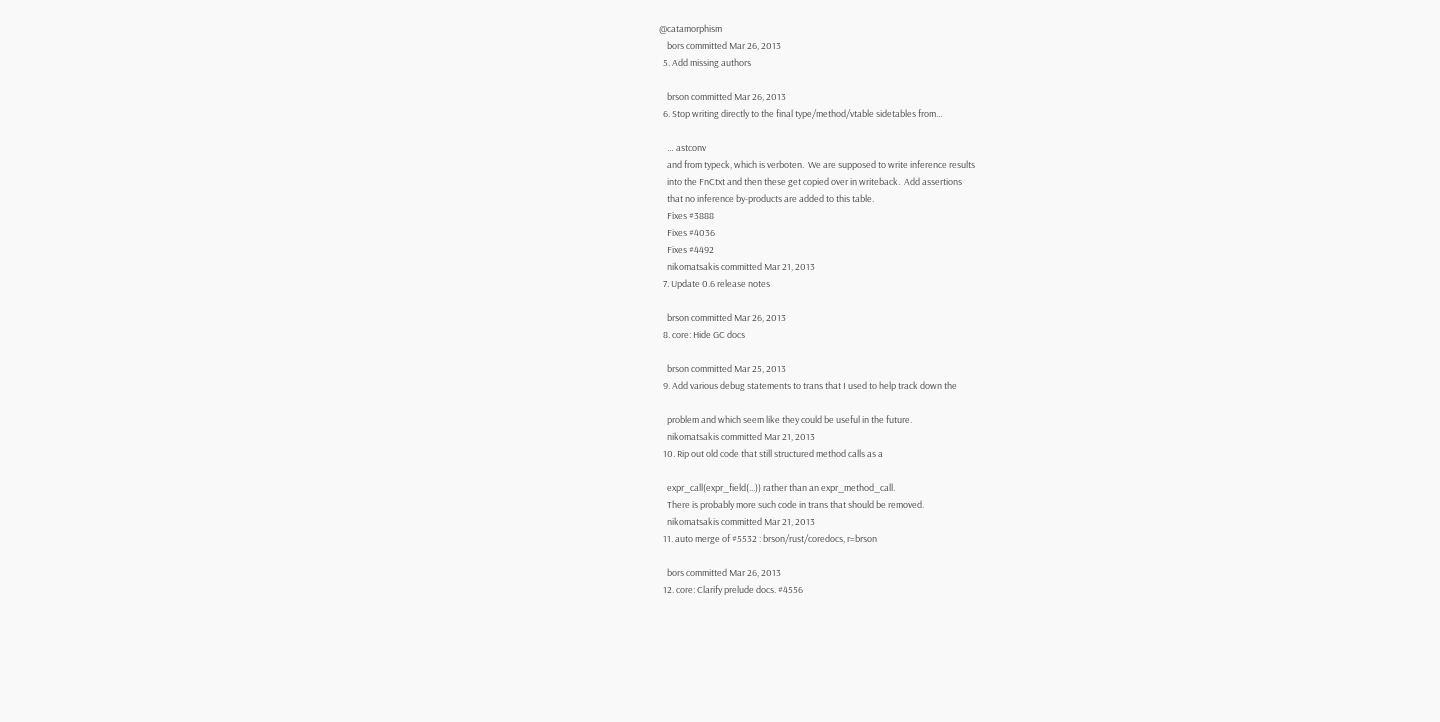@catamorphism
    bors committed Mar 26, 2013
  5. Add missing authors

    brson committed Mar 26, 2013
  6. Stop writing directly to the final type/method/vtable sidetables from…

    … astconv
    and from typeck, which is verboten.  We are supposed to write inference results
    into the FnCtxt and then these get copied over in writeback.  Add assertions
    that no inference by-products are added to this table.
    Fixes #3888
    Fixes #4036
    Fixes #4492
    nikomatsakis committed Mar 21, 2013
  7. Update 0.6 release notes

    brson committed Mar 26, 2013
  8. core: Hide GC docs

    brson committed Mar 25, 2013
  9. Add various debug statements to trans that I used to help track down the

    problem and which seem like they could be useful in the future.
    nikomatsakis committed Mar 21, 2013
  10. Rip out old code that still structured method calls as a

    expr_call(expr_field(...)) rather than an expr_method_call.
    There is probably more such code in trans that should be removed.
    nikomatsakis committed Mar 21, 2013
  11. auto merge of #5532 : brson/rust/coredocs, r=brson

    bors committed Mar 26, 2013
  12. core: Clarify prelude docs. #4556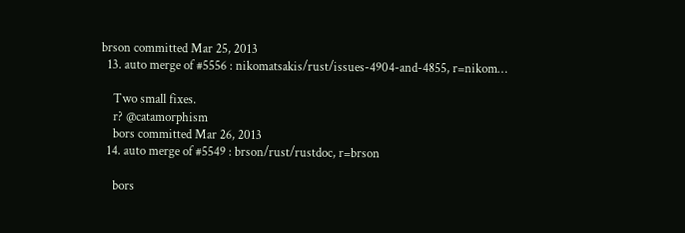brson committed Mar 25, 2013
  13. auto merge of #5556 : nikomatsakis/rust/issues-4904-and-4855, r=nikom…

    Two small fixes.
    r? @catamorphism
    bors committed Mar 26, 2013
  14. auto merge of #5549 : brson/rust/rustdoc, r=brson

    bors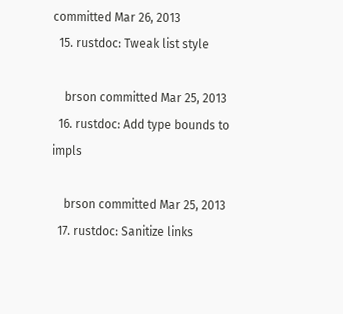committed Mar 26, 2013
  15. rustdoc: Tweak list style

    brson committed Mar 25, 2013
  16. rustdoc: Add type bounds to impls

    brson committed Mar 25, 2013
  17. rustdoc: Sanitize links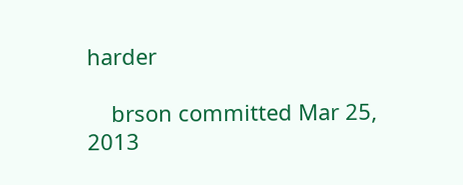harder

    brson committed Mar 25, 2013